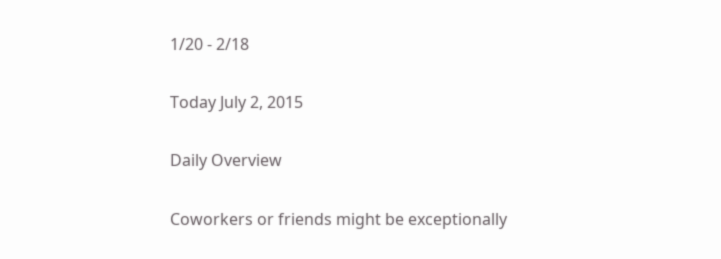1/20 - 2/18

Today July 2, 2015

Daily Overview

Coworkers or friends might be exceptionally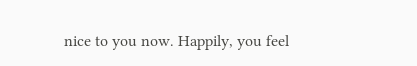nice to you now. Happily, you feel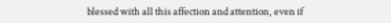blessed with all this affection and attention, even if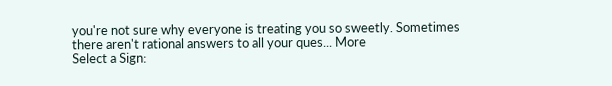you're not sure why everyone is treating you so sweetly. Sometimes there aren't rational answers to all your ques... More
Select a Sign: